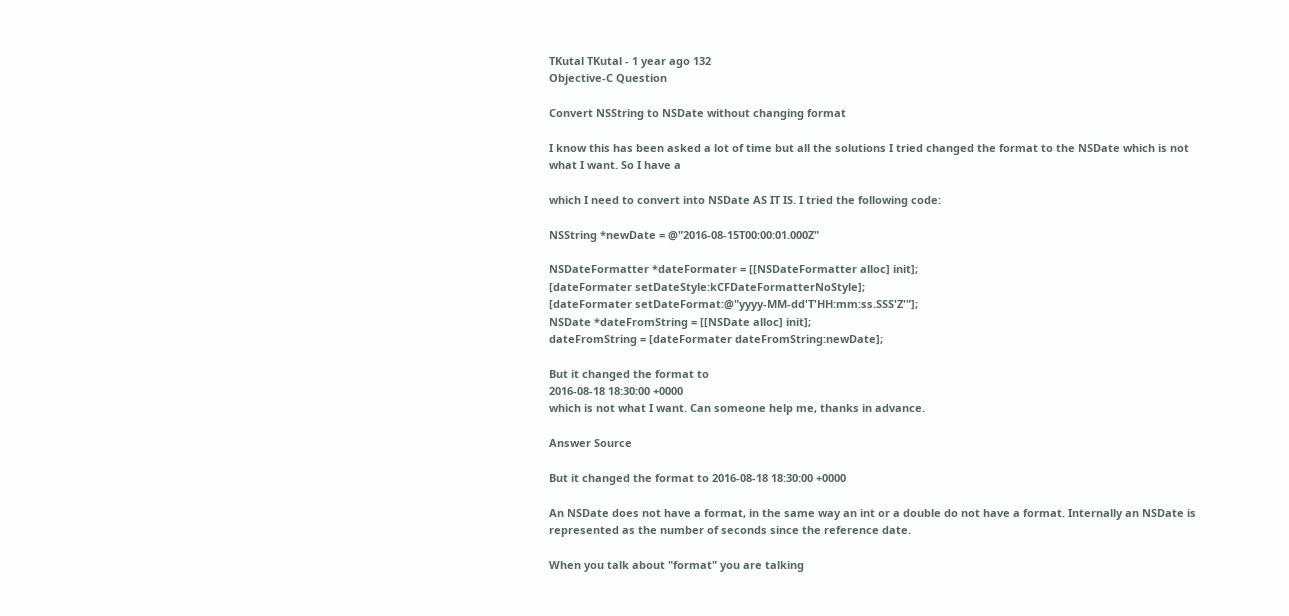TKutal TKutal - 1 year ago 132
Objective-C Question

Convert NSString to NSDate without changing format

I know this has been asked a lot of time but all the solutions I tried changed the format to the NSDate which is not what I want. So I have a

which I need to convert into NSDate AS IT IS. I tried the following code:

NSString *newDate = @"2016-08-15T00:00:01.000Z"

NSDateFormatter *dateFormater = [[NSDateFormatter alloc] init];
[dateFormater setDateStyle:kCFDateFormatterNoStyle];
[dateFormater setDateFormat:@"yyyy-MM-dd'T'HH:mm:ss.SSS'Z'"];
NSDate *dateFromString = [[NSDate alloc] init];
dateFromString = [dateFormater dateFromString:newDate];

But it changed the format to
2016-08-18 18:30:00 +0000
which is not what I want. Can someone help me, thanks in advance.

Answer Source

But it changed the format to 2016-08-18 18:30:00 +0000

An NSDate does not have a format, in the same way an int or a double do not have a format. Internally an NSDate is represented as the number of seconds since the reference date.

When you talk about "format" you are talking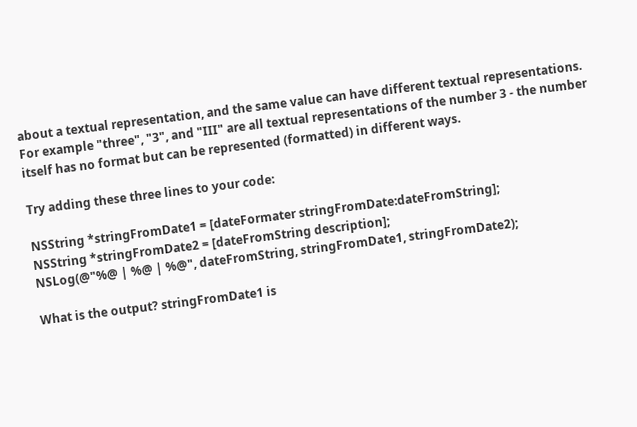about a textual representation, and the same value can have different textual representations. For example "three", "3", and "III" are all textual representations of the number 3 - the number itself has no format but can be represented (formatted) in different ways.

Try adding these three lines to your code:

NSString *stringFromDate1 = [dateFormater stringFromDate:dateFromString];
NSString *stringFromDate2 = [dateFromString description];
NSLog(@"%@ | %@ | %@", dateFromString, stringFromDate1, stringFromDate2);

What is the output? stringFromDate1 is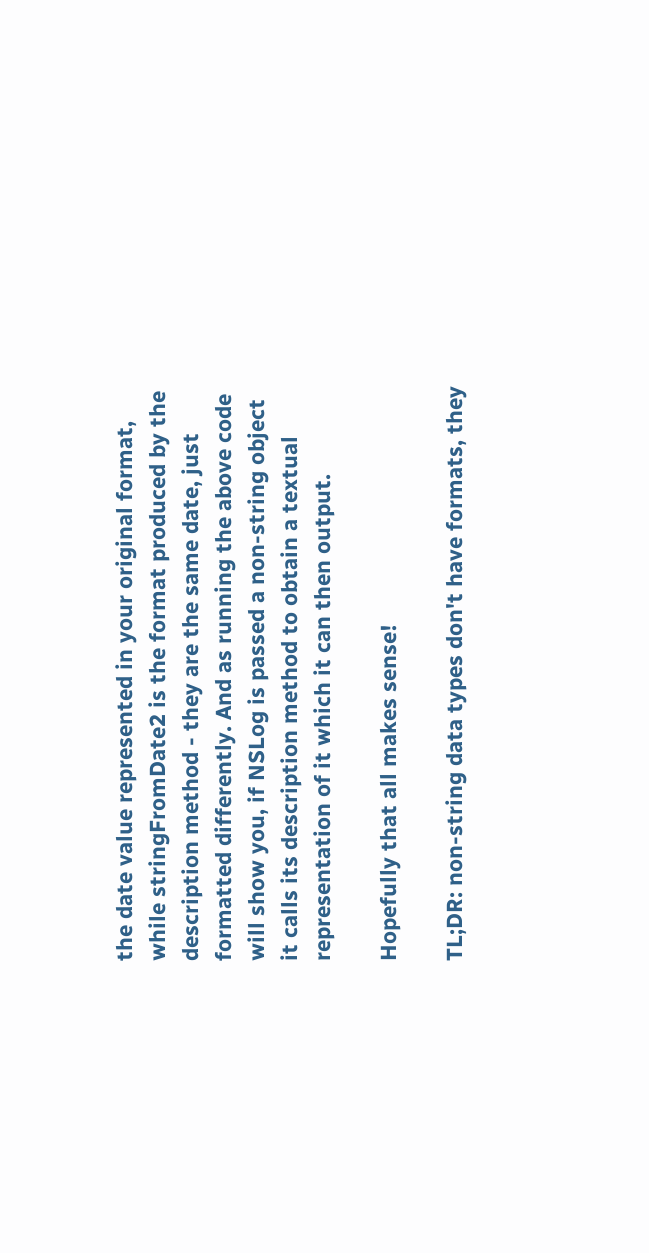the date value represented in your original format, while stringFromDate2 is the format produced by the description method - they are the same date, just formatted differently. And as running the above code will show you, if NSLog is passed a non-string object it calls its description method to obtain a textual representation of it which it can then output.

Hopefully that all makes sense!

TL;DR: non-string data types don't have formats, they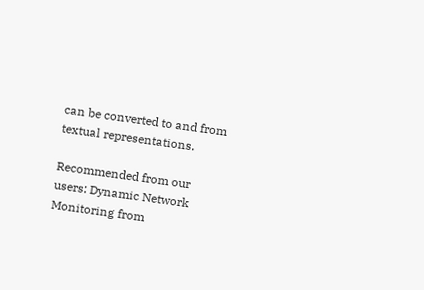can be converted to and from textual representations.

Recommended from our users: Dynamic Network Monitoring from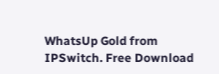WhatsUp Gold from IPSwitch. Free Download